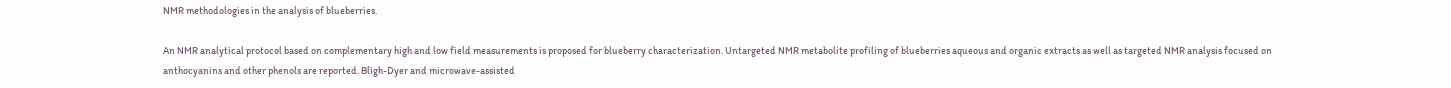NMR methodologies in the analysis of blueberries.

An NMR analytical protocol based on complementary high and low field measurements is proposed for blueberry characterization. Untargeted NMR metabolite profiling of blueberries aqueous and organic extracts as well as targeted NMR analysis focused on anthocyanins and other phenols are reported. Bligh-Dyer and microwave-assisted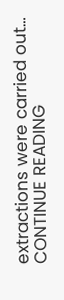extractions were carried out… CONTINUE READING